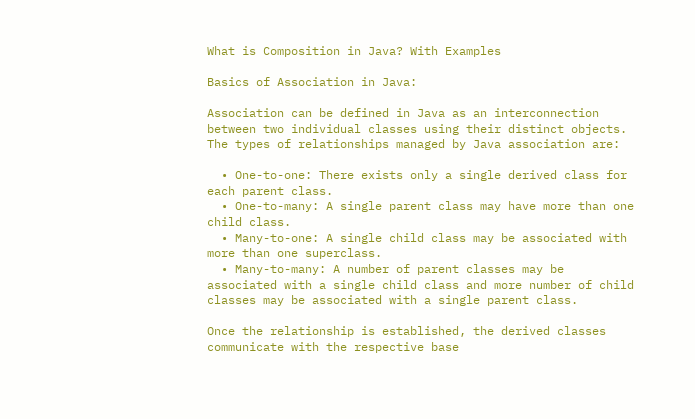What is Composition in Java? With Examples

Basics of Association in Java:

Association can be defined in Java as an interconnection between two individual classes using their distinct objects. The types of relationships managed by Java association are:

  • One-to-one: There exists only a single derived class for each parent class.
  • One-to-many: A single parent class may have more than one child class.
  • Many-to-one: A single child class may be associated with more than one superclass.
  • Many-to-many: A number of parent classes may be associated with a single child class and more number of child classes may be associated with a single parent class.

Once the relationship is established, the derived classes communicate with the respective base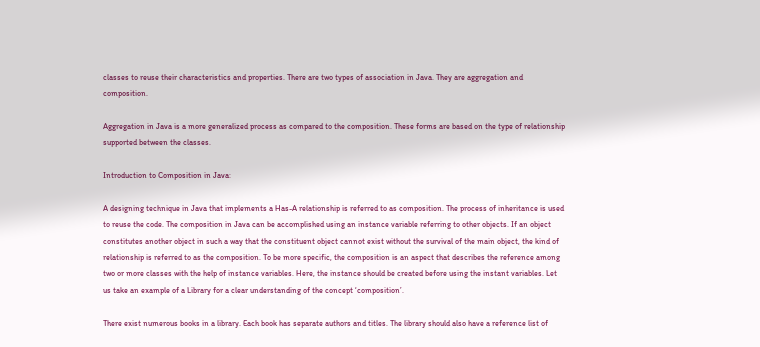classes to reuse their characteristics and properties. There are two types of association in Java. They are aggregation and composition.

Aggregation in Java is a more generalized process as compared to the composition. These forms are based on the type of relationship supported between the classes.

Introduction to Composition in Java:

A designing technique in Java that implements a Has-A relationship is referred to as composition. The process of inheritance is used to reuse the code. The composition in Java can be accomplished using an instance variable referring to other objects. If an object constitutes another object in such a way that the constituent object cannot exist without the survival of the main object, the kind of relationship is referred to as the composition. To be more specific, the composition is an aspect that describes the reference among two or more classes with the help of instance variables. Here, the instance should be created before using the instant variables. Let us take an example of a Library for a clear understanding of the concept ‘composition’.

There exist numerous books in a library. Each book has separate authors and titles. The library should also have a reference list of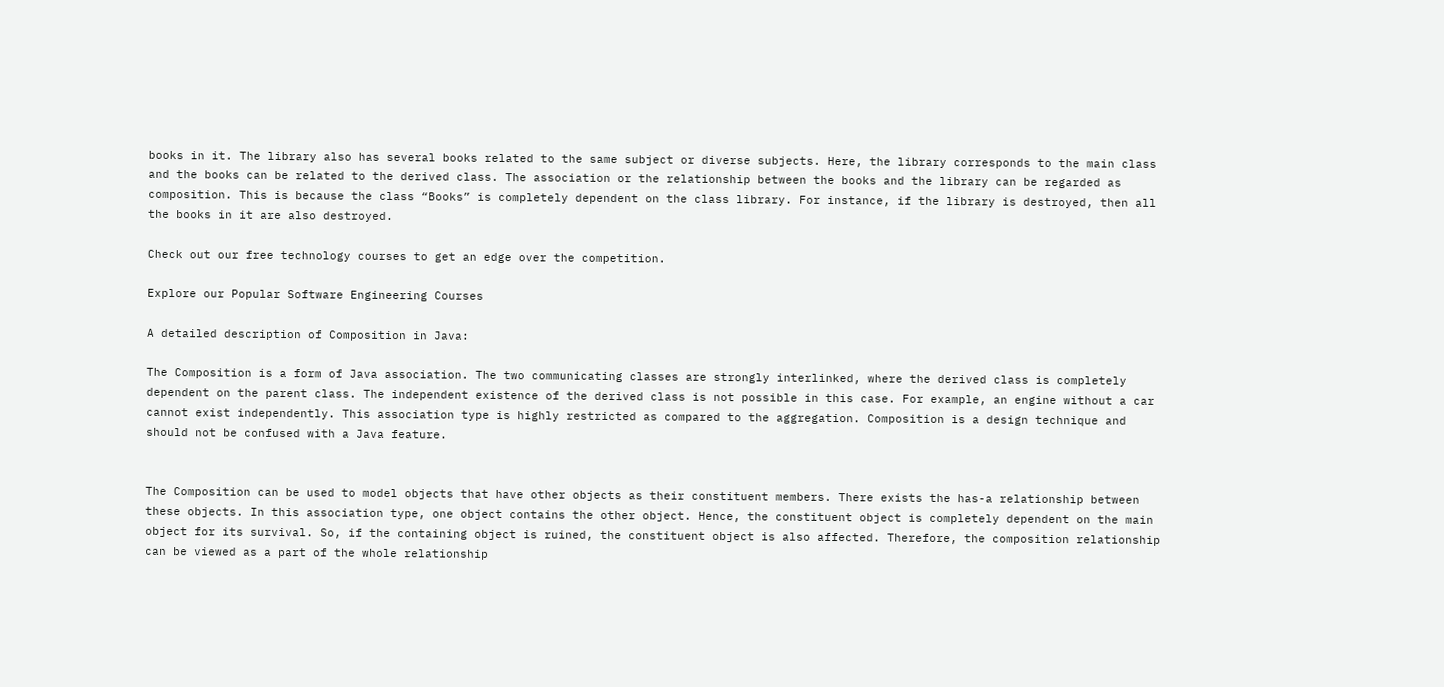books in it. The library also has several books related to the same subject or diverse subjects. Here, the library corresponds to the main class and the books can be related to the derived class. The association or the relationship between the books and the library can be regarded as composition. This is because the class “Books” is completely dependent on the class library. For instance, if the library is destroyed, then all the books in it are also destroyed.

Check out our free technology courses to get an edge over the competition.

Explore our Popular Software Engineering Courses

A detailed description of Composition in Java:

The Composition is a form of Java association. The two communicating classes are strongly interlinked, where the derived class is completely dependent on the parent class. The independent existence of the derived class is not possible in this case. For example, an engine without a car cannot exist independently. This association type is highly restricted as compared to the aggregation. Composition is a design technique and should not be confused with a Java feature.


The Composition can be used to model objects that have other objects as their constituent members. There exists the has-a relationship between these objects. In this association type, one object contains the other object. Hence, the constituent object is completely dependent on the main object for its survival. So, if the containing object is ruined, the constituent object is also affected. Therefore, the composition relationship can be viewed as a part of the whole relationship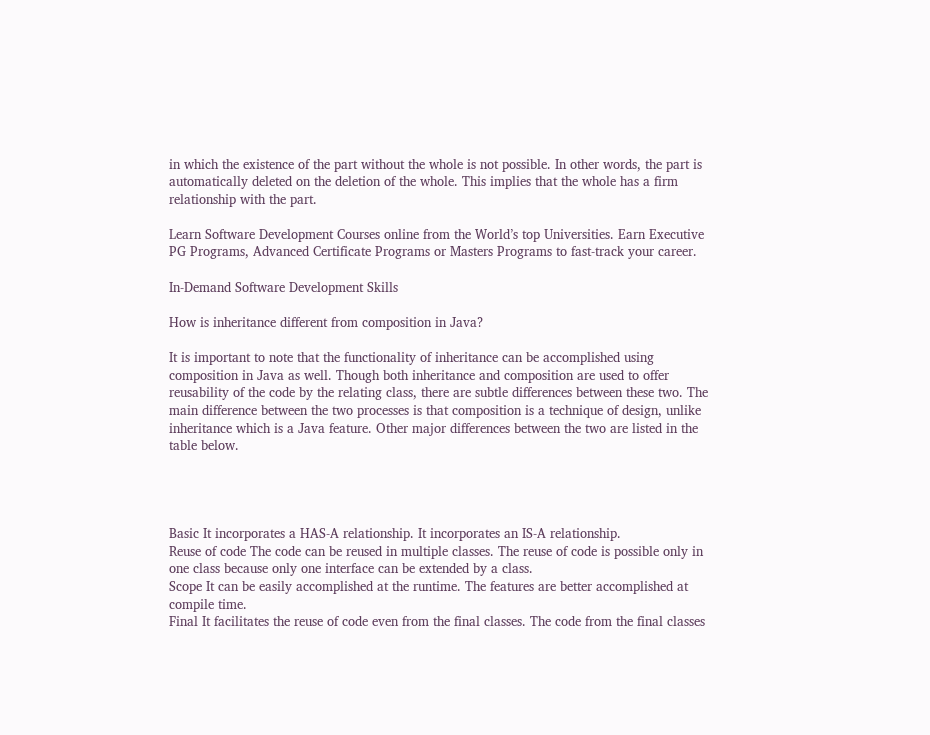in which the existence of the part without the whole is not possible. In other words, the part is automatically deleted on the deletion of the whole. This implies that the whole has a firm relationship with the part.

Learn Software Development Courses online from the World’s top Universities. Earn Executive PG Programs, Advanced Certificate Programs or Masters Programs to fast-track your career.

In-Demand Software Development Skills

How is inheritance different from composition in Java?

It is important to note that the functionality of inheritance can be accomplished using composition in Java as well. Though both inheritance and composition are used to offer reusability of the code by the relating class, there are subtle differences between these two. The main difference between the two processes is that composition is a technique of design, unlike inheritance which is a Java feature. Other major differences between the two are listed in the table below.




Basic It incorporates a HAS-A relationship. It incorporates an IS-A relationship.
Reuse of code The code can be reused in multiple classes. The reuse of code is possible only in one class because only one interface can be extended by a class.
Scope It can be easily accomplished at the runtime. The features are better accomplished at compile time.
Final It facilitates the reuse of code even from the final classes. The code from the final classes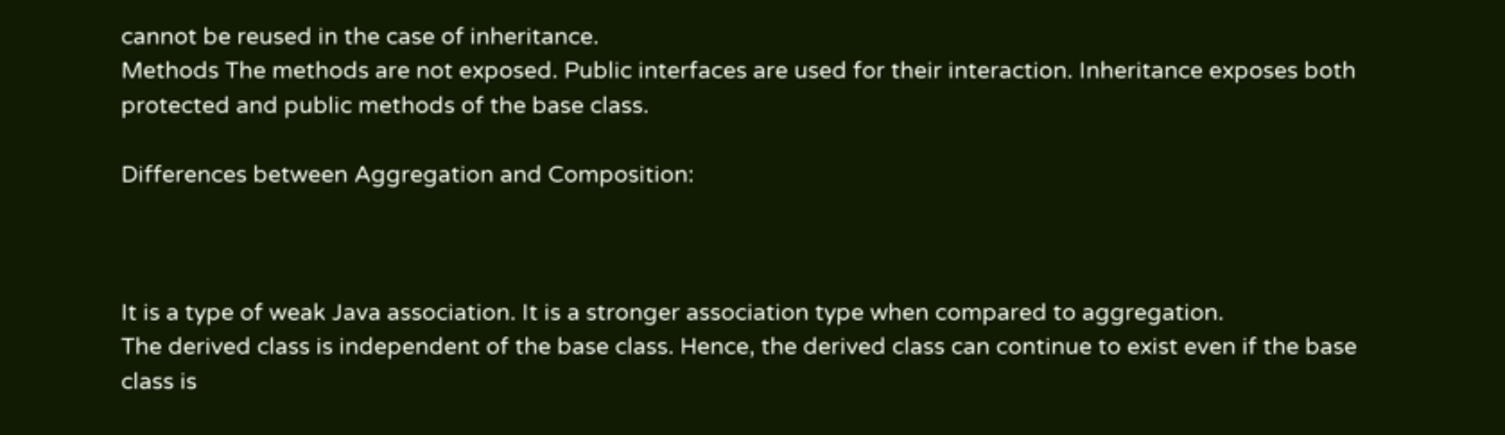cannot be reused in the case of inheritance.
Methods The methods are not exposed. Public interfaces are used for their interaction. Inheritance exposes both protected and public methods of the base class.

Differences between Aggregation and Composition:



It is a type of weak Java association. It is a stronger association type when compared to aggregation.
The derived class is independent of the base class. Hence, the derived class can continue to exist even if the base class is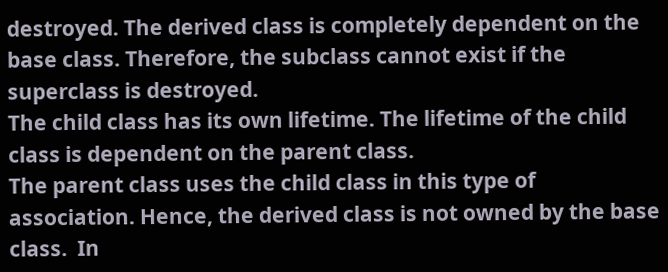destroyed. The derived class is completely dependent on the base class. Therefore, the subclass cannot exist if the superclass is destroyed.
The child class has its own lifetime. The lifetime of the child class is dependent on the parent class.
The parent class uses the child class in this type of association. Hence, the derived class is not owned by the base class.  In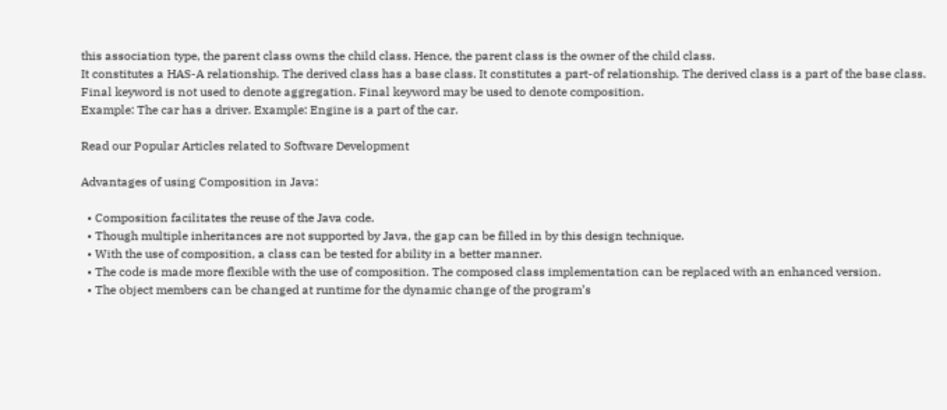this association type, the parent class owns the child class. Hence, the parent class is the owner of the child class.
It constitutes a HAS-A relationship. The derived class has a base class. It constitutes a part-of relationship. The derived class is a part of the base class.
Final keyword is not used to denote aggregation. Final keyword may be used to denote composition.
Example: The car has a driver. Example: Engine is a part of the car.

Read our Popular Articles related to Software Development

Advantages of using Composition in Java:

  • Composition facilitates the reuse of the Java code.
  • Though multiple inheritances are not supported by Java, the gap can be filled in by this design technique.
  • With the use of composition, a class can be tested for ability in a better manner.
  • The code is made more flexible with the use of composition. The composed class implementation can be replaced with an enhanced version.
  • The object members can be changed at runtime for the dynamic change of the program’s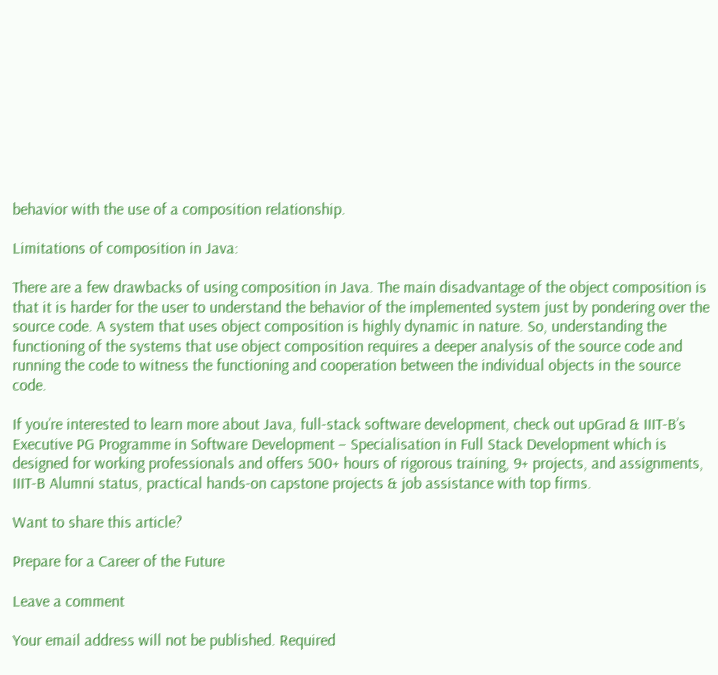behavior with the use of a composition relationship.

Limitations of composition in Java:

There are a few drawbacks of using composition in Java. The main disadvantage of the object composition is that it is harder for the user to understand the behavior of the implemented system just by pondering over the source code. A system that uses object composition is highly dynamic in nature. So, understanding the functioning of the systems that use object composition requires a deeper analysis of the source code and running the code to witness the functioning and cooperation between the individual objects in the source code.

If you’re interested to learn more about Java, full-stack software development, check out upGrad & IIIT-B’s Executive PG Programme in Software Development – Specialisation in Full Stack Development which is designed for working professionals and offers 500+ hours of rigorous training, 9+ projects, and assignments, IIIT-B Alumni status, practical hands-on capstone projects & job assistance with top firms.

Want to share this article?

Prepare for a Career of the Future

Leave a comment

Your email address will not be published. Required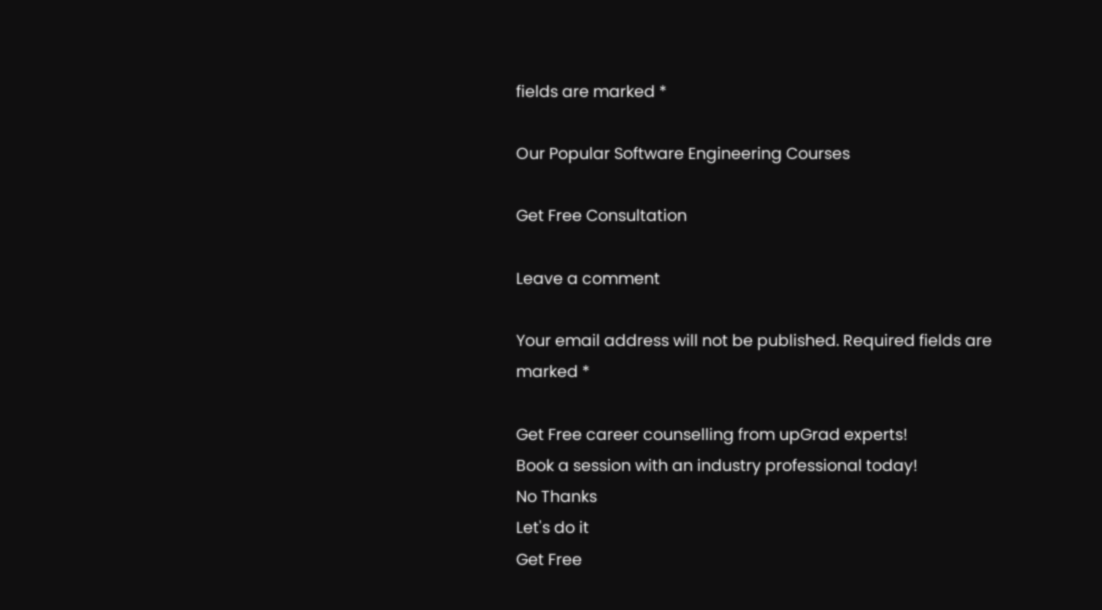fields are marked *

Our Popular Software Engineering Courses

Get Free Consultation

Leave a comment

Your email address will not be published. Required fields are marked *

Get Free career counselling from upGrad experts!
Book a session with an industry professional today!
No Thanks
Let's do it
Get Free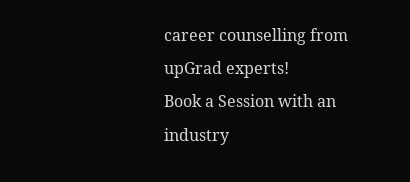career counselling from upGrad experts!
Book a Session with an industry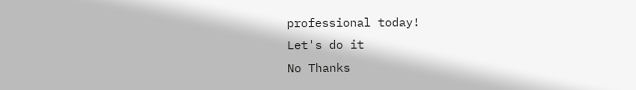professional today!
Let's do it
No Thanks